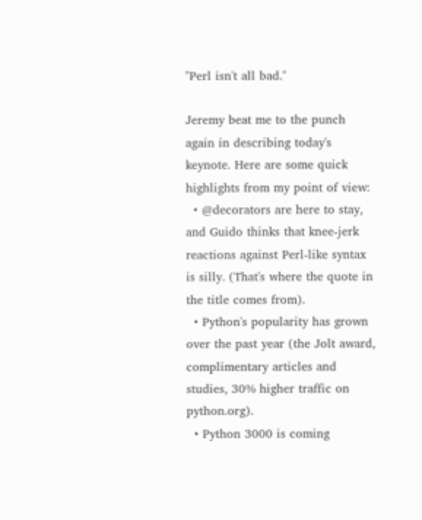"Perl isn't all bad."

Jeremy beat me to the punch again in describing today's keynote. Here are some quick highlights from my point of view:
  • @decorators are here to stay, and Guido thinks that knee-jerk reactions against Perl-like syntax is silly. (That's where the quote in the title comes from).
  • Python's popularity has grown over the past year (the Jolt award, complimentary articles and studies, 30% higher traffic on python.org).
  • Python 3000 is coming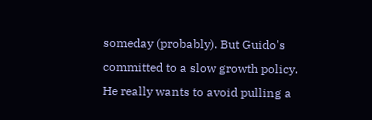someday (probably). But Guido's committed to a slow growth policy. He really wants to avoid pulling a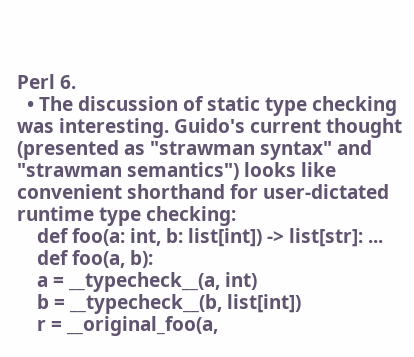Perl 6.
  • The discussion of static type checking was interesting. Guido's current thought (presented as "strawman syntax" and "strawman semantics") looks like convenient shorthand for user-dictated runtime type checking:
    def foo(a: int, b: list[int]) -> list[str]: ...
    def foo(a, b):
    a = __typecheck__(a, int)
    b = __typecheck__(b, list[int])
    r = __original_foo(a,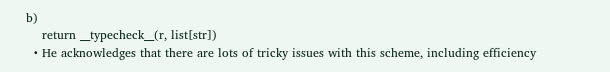b)
    return __typecheck__(r, list[str])
  • He acknowledges that there are lots of tricky issues with this scheme, including efficiency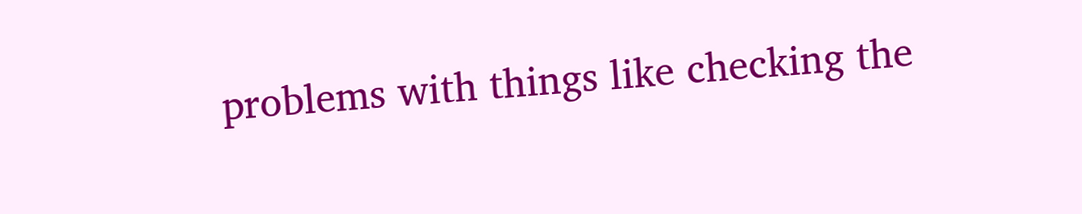problems with things like checking the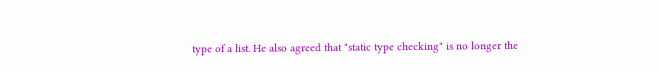type of a list. He also agreed that "static type checking" is no longer the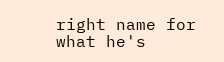right name for what he's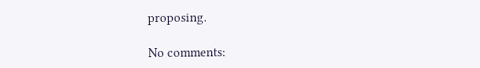proposing.

No comments: